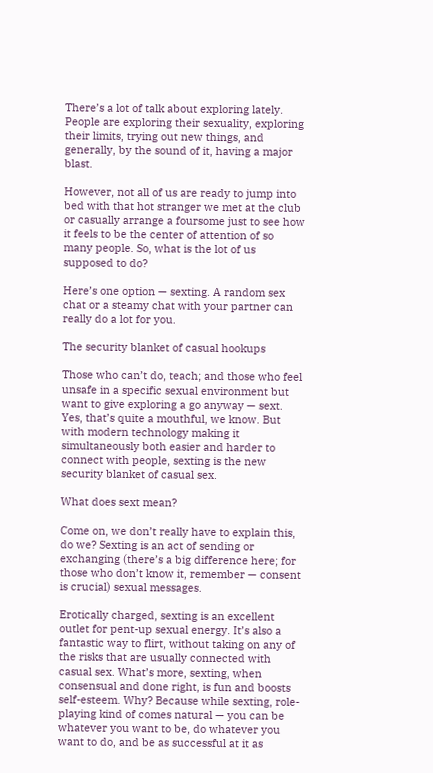There’s a lot of talk about exploring lately. People are exploring their sexuality, exploring their limits, trying out new things, and generally, by the sound of it, having a major blast.

However, not all of us are ready to jump into bed with that hot stranger we met at the club or casually arrange a foursome just to see how it feels to be the center of attention of so many people. So, what is the lot of us supposed to do?

Here’s one option — sexting. A random sex chat or a steamy chat with your partner can really do a lot for you.

The security blanket of casual hookups

Those who can’t do, teach; and those who feel unsafe in a specific sexual environment but want to give exploring a go anyway — sext. Yes, that’s quite a mouthful, we know. But with modern technology making it simultaneously both easier and harder to connect with people, sexting is the new security blanket of casual sex.

What does sext mean?

Come on, we don’t really have to explain this, do we? Sexting is an act of sending or exchanging (there’s a big difference here; for those who don’t know it, remember — consent is crucial) sexual messages.

Erotically charged, sexting is an excellent outlet for pent-up sexual energy. It’s also a fantastic way to flirt, without taking on any of the risks that are usually connected with casual sex. What’s more, sexting, when consensual and done right, is fun and boosts self-esteem. Why? Because while sexting, role-playing kind of comes natural — you can be whatever you want to be, do whatever you want to do, and be as successful at it as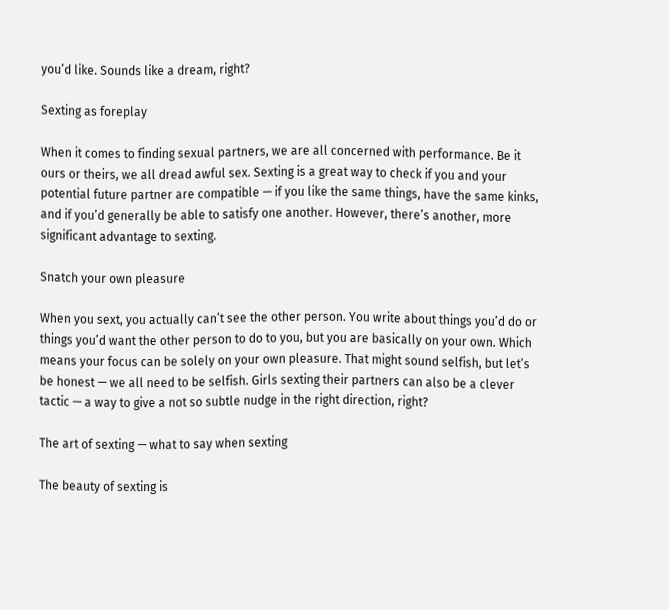you’d like. Sounds like a dream, right?

Sexting as foreplay

When it comes to finding sexual partners, we are all concerned with performance. Be it ours or theirs, we all dread awful sex. Sexting is a great way to check if you and your potential future partner are compatible — if you like the same things, have the same kinks, and if you’d generally be able to satisfy one another. However, there’s another, more significant advantage to sexting.

Snatch your own pleasure

When you sext, you actually can’t see the other person. You write about things you’d do or things you’d want the other person to do to you, but you are basically on your own. Which means your focus can be solely on your own pleasure. That might sound selfish, but let’s be honest — we all need to be selfish. Girls sexting their partners can also be a clever tactic — a way to give a not so subtle nudge in the right direction, right?

The art of sexting — what to say when sexting

The beauty of sexting is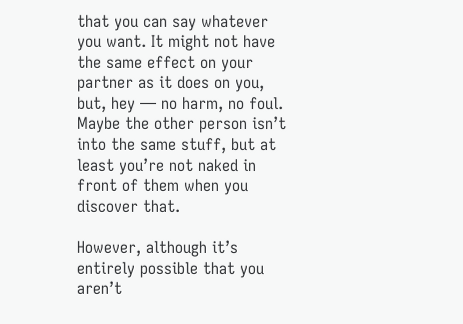that you can say whatever you want. It might not have the same effect on your partner as it does on you, but, hey — no harm, no foul. Maybe the other person isn’t into the same stuff, but at least you’re not naked in front of them when you discover that.

However, although it’s entirely possible that you aren’t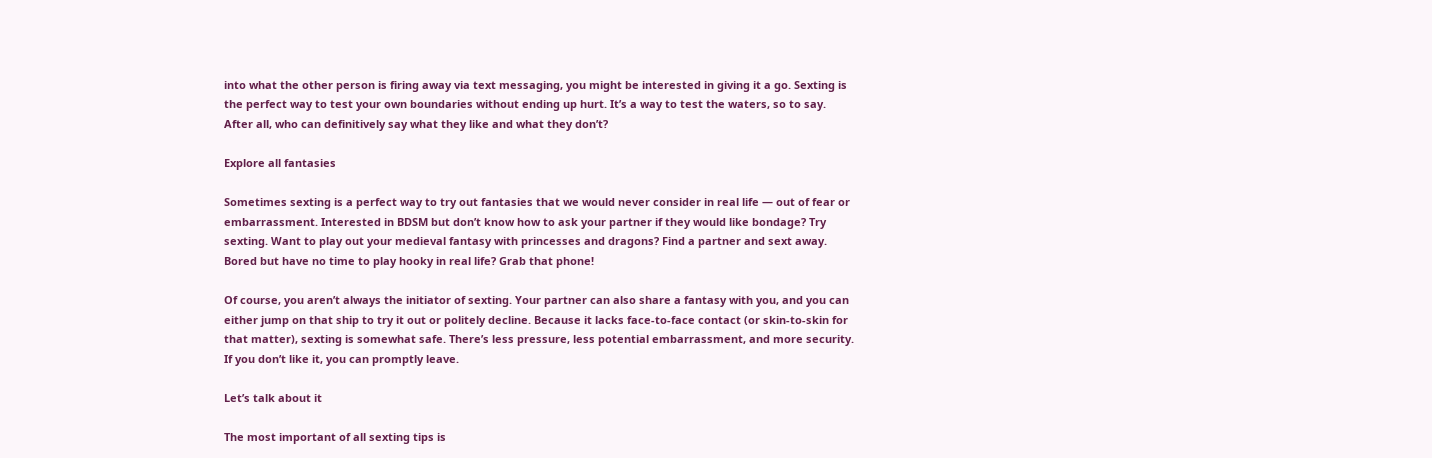into what the other person is firing away via text messaging, you might be interested in giving it a go. Sexting is the perfect way to test your own boundaries without ending up hurt. It’s a way to test the waters, so to say. After all, who can definitively say what they like and what they don’t?

Explore all fantasies

Sometimes sexting is a perfect way to try out fantasies that we would never consider in real life — out of fear or embarrassment. Interested in BDSM but don’t know how to ask your partner if they would like bondage? Try sexting. Want to play out your medieval fantasy with princesses and dragons? Find a partner and sext away. Bored but have no time to play hooky in real life? Grab that phone!

Of course, you aren’t always the initiator of sexting. Your partner can also share a fantasy with you, and you can either jump on that ship to try it out or politely decline. Because it lacks face-to-face contact (or skin-to-skin for that matter), sexting is somewhat safe. There’s less pressure, less potential embarrassment, and more security. If you don’t like it, you can promptly leave.

Let’s talk about it

The most important of all sexting tips is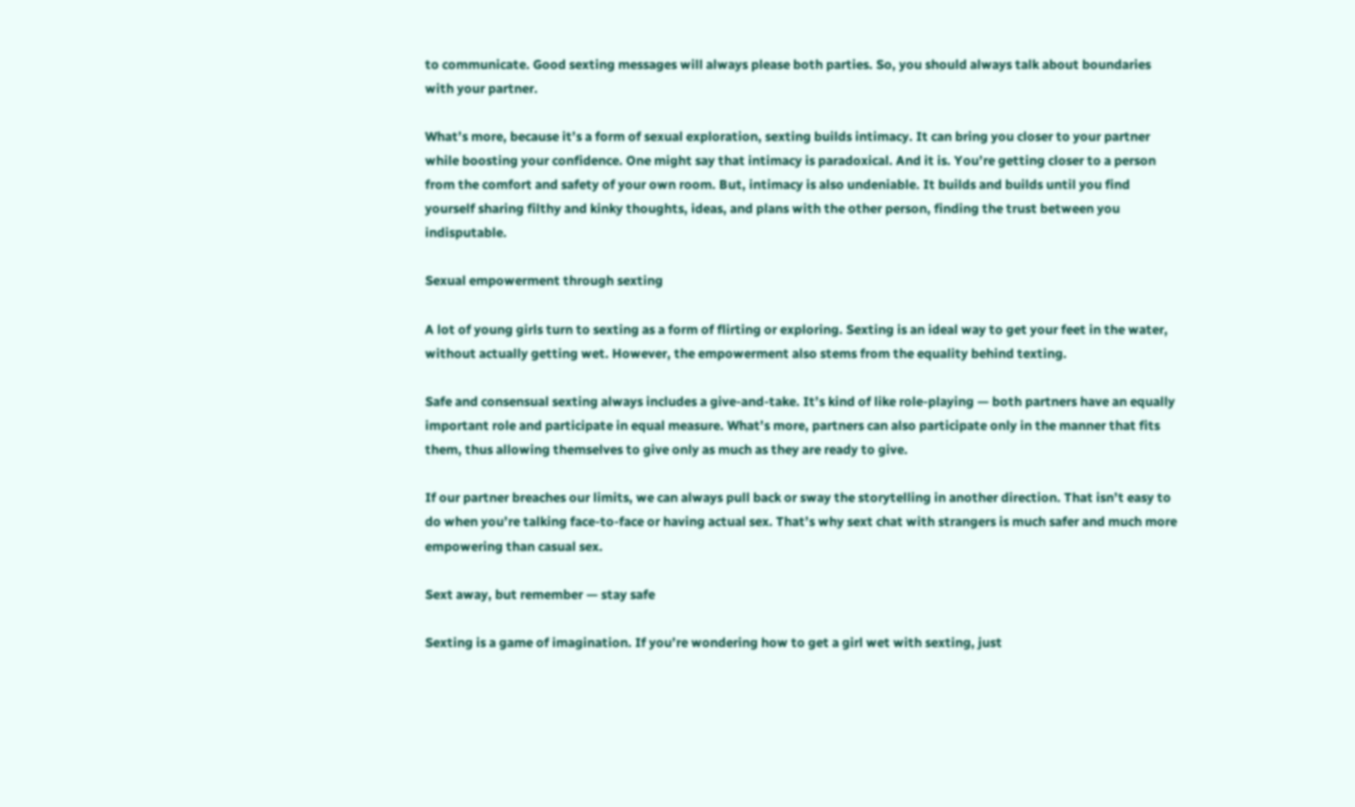to communicate. Good sexting messages will always please both parties. So, you should always talk about boundaries with your partner.

What’s more, because it’s a form of sexual exploration, sexting builds intimacy. It can bring you closer to your partner while boosting your confidence. One might say that intimacy is paradoxical. And it is. You’re getting closer to a person from the comfort and safety of your own room. But, intimacy is also undeniable. It builds and builds until you find yourself sharing filthy and kinky thoughts, ideas, and plans with the other person, finding the trust between you indisputable.

Sexual empowerment through sexting

A lot of young girls turn to sexting as a form of flirting or exploring. Sexting is an ideal way to get your feet in the water, without actually getting wet. However, the empowerment also stems from the equality behind texting.

Safe and consensual sexting always includes a give-and-take. It’s kind of like role-playing — both partners have an equally important role and participate in equal measure. What’s more, partners can also participate only in the manner that fits them, thus allowing themselves to give only as much as they are ready to give.

If our partner breaches our limits, we can always pull back or sway the storytelling in another direction. That isn’t easy to do when you’re talking face-to-face or having actual sex. That’s why sext chat with strangers is much safer and much more empowering than casual sex.

Sext away, but remember — stay safe

Sexting is a game of imagination. If you’re wondering how to get a girl wet with sexting, just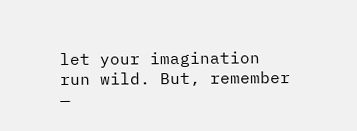let your imagination run wild. But, remember —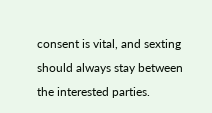consent is vital, and sexting should always stay between the interested parties.